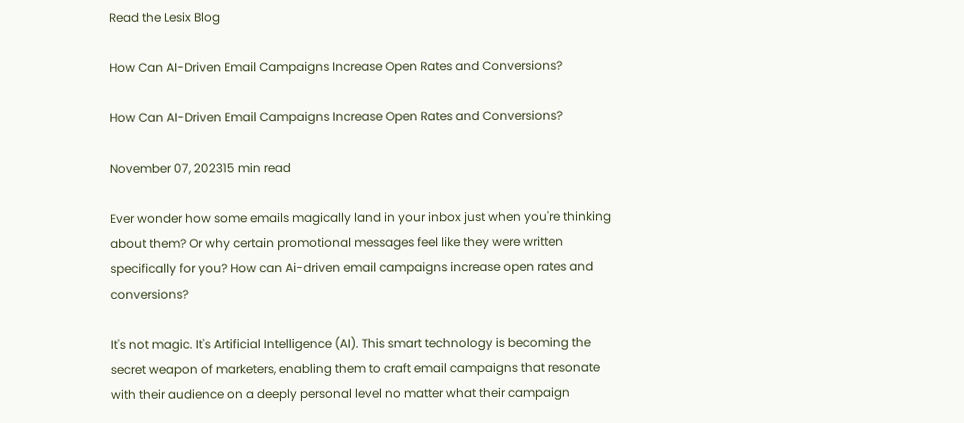Read the Lesix Blog

How Can AI-Driven Email Campaigns Increase Open Rates and Conversions?

How Can AI-Driven Email Campaigns Increase Open Rates and Conversions?

November 07, 202315 min read

Ever wonder how some emails magically land in your inbox just when you're thinking about them? Or why certain promotional messages feel like they were written specifically for you? How can Ai-driven email campaigns increase open rates and conversions?

It's not magic. It's Artificial Intelligence (AI). This smart technology is becoming the secret weapon of marketers, enabling them to craft email campaigns that resonate with their audience on a deeply personal level no matter what their campaign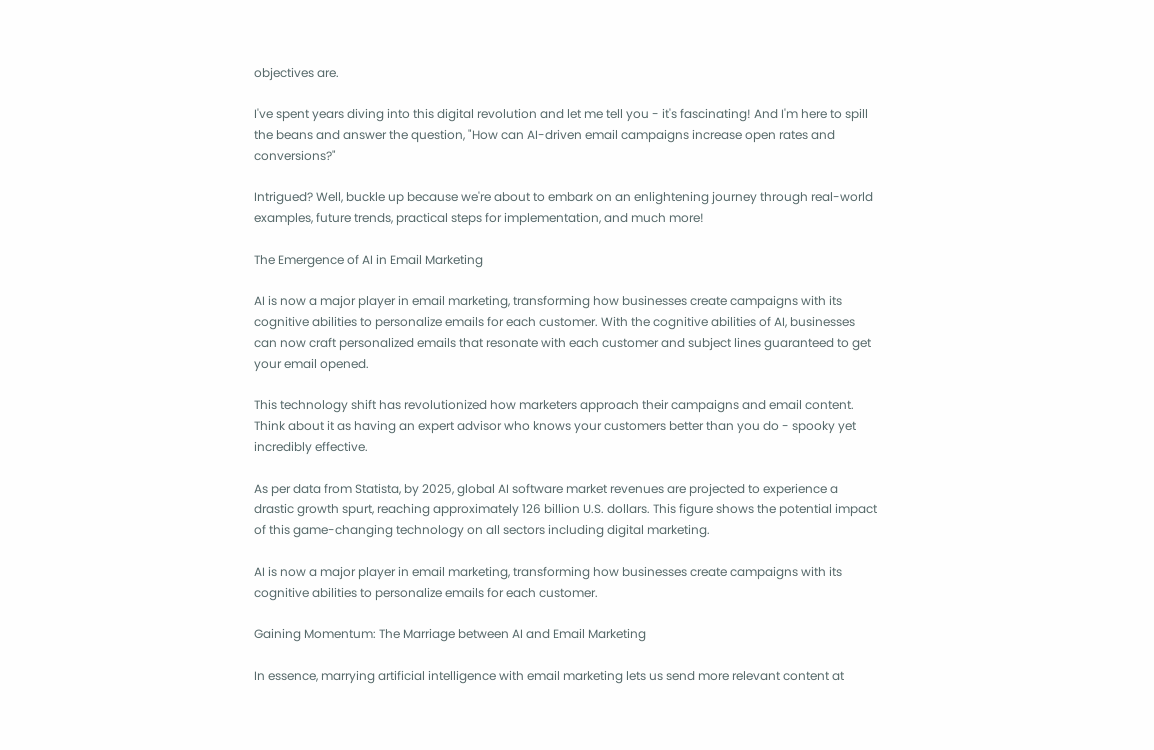objectives are.

I've spent years diving into this digital revolution and let me tell you - it's fascinating! And I'm here to spill the beans and answer the question, "How can AI-driven email campaigns increase open rates and conversions?"

Intrigued? Well, buckle up because we're about to embark on an enlightening journey through real-world examples, future trends, practical steps for implementation, and much more!

The Emergence of AI in Email Marketing

AI is now a major player in email marketing, transforming how businesses create campaigns with its cognitive abilities to personalize emails for each customer. With the cognitive abilities of AI, businesses can now craft personalized emails that resonate with each customer and subject lines guaranteed to get your email opened.

This technology shift has revolutionized how marketers approach their campaigns and email content. Think about it as having an expert advisor who knows your customers better than you do - spooky yet incredibly effective.

As per data from Statista, by 2025, global AI software market revenues are projected to experience a drastic growth spurt, reaching approximately 126 billion U.S. dollars. This figure shows the potential impact of this game-changing technology on all sectors including digital marketing.

AI is now a major player in email marketing, transforming how businesses create campaigns with its cognitive abilities to personalize emails for each customer.

Gaining Momentum: The Marriage between AI and Email Marketing

In essence, marrying artificial intelligence with email marketing lets us send more relevant content at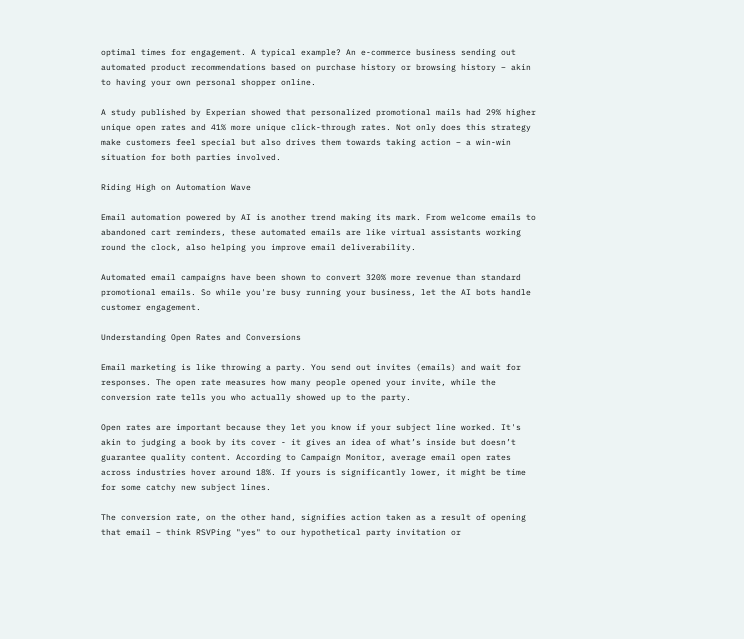optimal times for engagement. A typical example? An e-commerce business sending out automated product recommendations based on purchase history or browsing history – akin to having your own personal shopper online.

A study published by Experian showed that personalized promotional mails had 29% higher unique open rates and 41% more unique click-through rates. Not only does this strategy make customers feel special but also drives them towards taking action – a win-win situation for both parties involved.

Riding High on Automation Wave

Email automation powered by AI is another trend making its mark. From welcome emails to abandoned cart reminders, these automated emails are like virtual assistants working round the clock, also helping you improve email deliverability.

Automated email campaigns have been shown to convert 320% more revenue than standard promotional emails. So while you're busy running your business, let the AI bots handle customer engagement.

Understanding Open Rates and Conversions

Email marketing is like throwing a party. You send out invites (emails) and wait for responses. The open rate measures how many people opened your invite, while the conversion rate tells you who actually showed up to the party.

Open rates are important because they let you know if your subject line worked. It's akin to judging a book by its cover - it gives an idea of what’s inside but doesn’t guarantee quality content. According to Campaign Monitor, average email open rates across industries hover around 18%. If yours is significantly lower, it might be time for some catchy new subject lines.

The conversion rate, on the other hand, signifies action taken as a result of opening that email – think RSVPing "yes" to our hypothetical party invitation or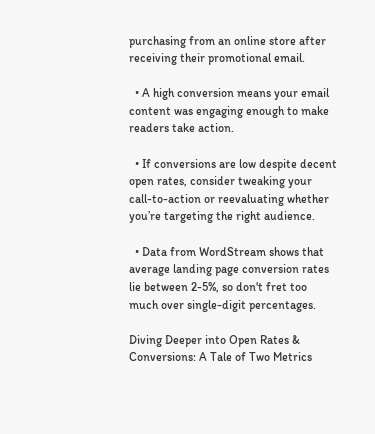purchasing from an online store after receiving their promotional email.

  • A high conversion means your email content was engaging enough to make readers take action.

  • If conversions are low despite decent open rates, consider tweaking your call-to-action or reevaluating whether you’re targeting the right audience.

  • Data from WordStream shows that average landing page conversion rates lie between 2-5%, so don't fret too much over single-digit percentages.

Diving Deeper into Open Rates & Conversions: A Tale of Two Metrics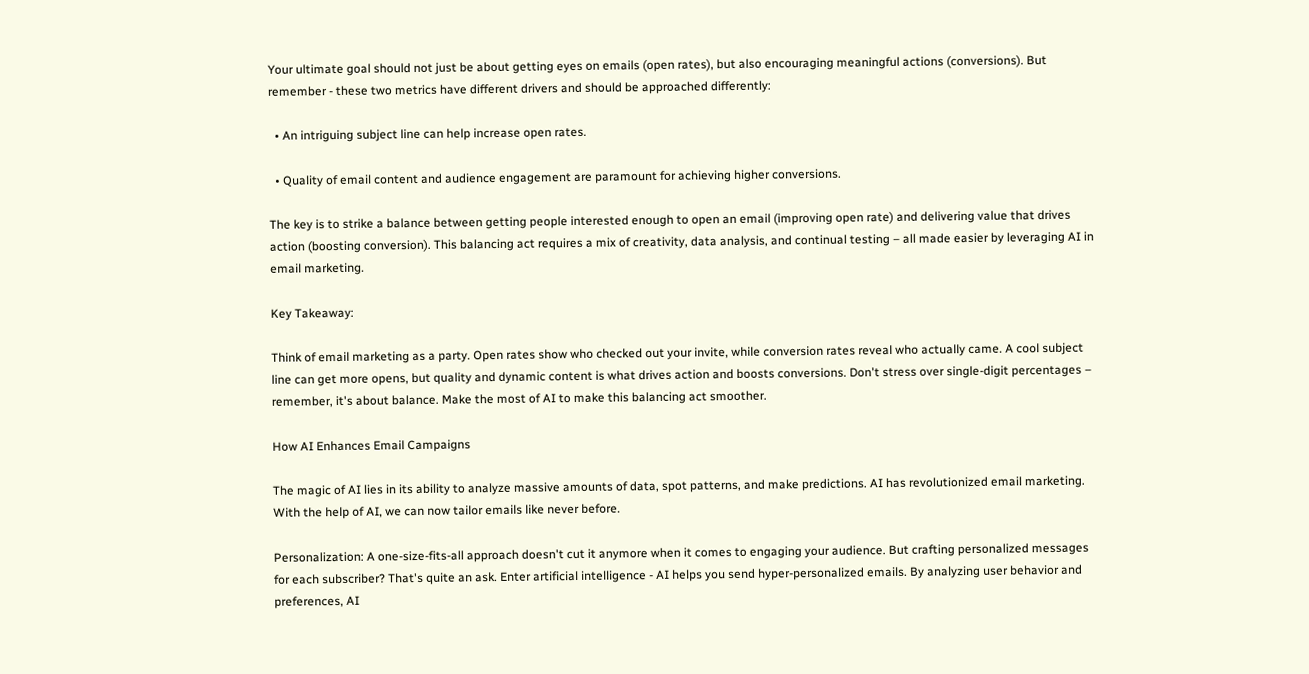Your ultimate goal should not just be about getting eyes on emails (open rates), but also encouraging meaningful actions (conversions). But remember - these two metrics have different drivers and should be approached differently:

  • An intriguing subject line can help increase open rates.

  • Quality of email content and audience engagement are paramount for achieving higher conversions.

The key is to strike a balance between getting people interested enough to open an email (improving open rate) and delivering value that drives action (boosting conversion). This balancing act requires a mix of creativity, data analysis, and continual testing – all made easier by leveraging AI in email marketing.

Key Takeaway:

Think of email marketing as a party. Open rates show who checked out your invite, while conversion rates reveal who actually came. A cool subject line can get more opens, but quality and dynamic content is what drives action and boosts conversions. Don't stress over single-digit percentages – remember, it's about balance. Make the most of AI to make this balancing act smoother.

How AI Enhances Email Campaigns

The magic of AI lies in its ability to analyze massive amounts of data, spot patterns, and make predictions. AI has revolutionized email marketing. With the help of AI, we can now tailor emails like never before.

Personalization: A one-size-fits-all approach doesn't cut it anymore when it comes to engaging your audience. But crafting personalized messages for each subscriber? That's quite an ask. Enter artificial intelligence - AI helps you send hyper-personalized emails. By analyzing user behavior and preferences, AI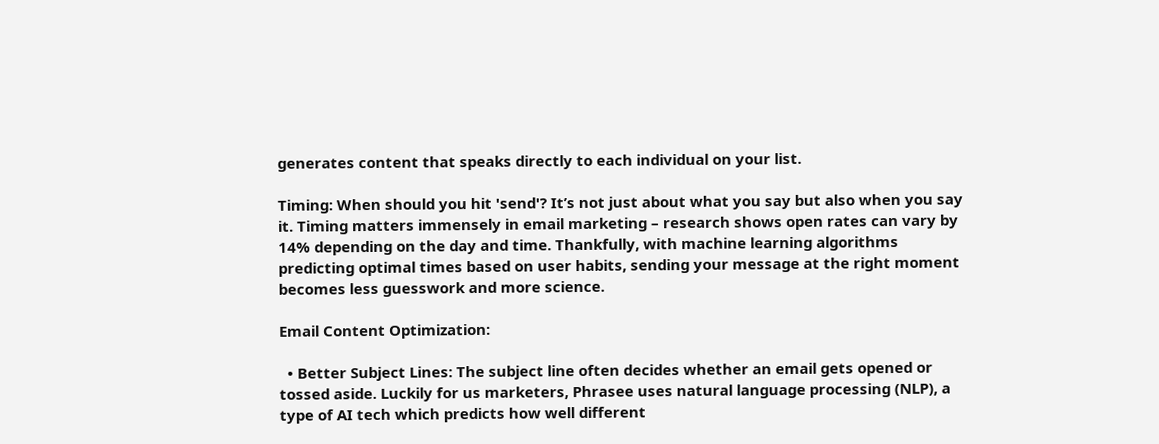generates content that speaks directly to each individual on your list.

Timing: When should you hit 'send'? It’s not just about what you say but also when you say it. Timing matters immensely in email marketing – research shows open rates can vary by 14% depending on the day and time. Thankfully, with machine learning algorithms predicting optimal times based on user habits, sending your message at the right moment becomes less guesswork and more science.

Email Content Optimization:

  • Better Subject Lines: The subject line often decides whether an email gets opened or tossed aside. Luckily for us marketers, Phrasee uses natural language processing (NLP), a type of AI tech which predicts how well different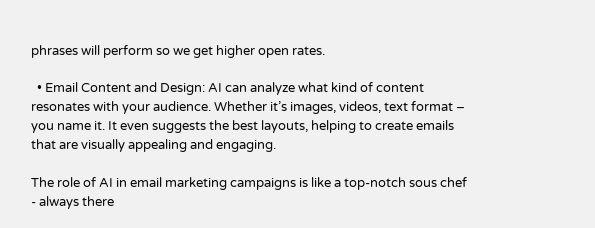phrases will perform so we get higher open rates.

  • Email Content and Design: AI can analyze what kind of content resonates with your audience. Whether it’s images, videos, text format – you name it. It even suggests the best layouts, helping to create emails that are visually appealing and engaging.

The role of AI in email marketing campaigns is like a top-notch sous chef - always there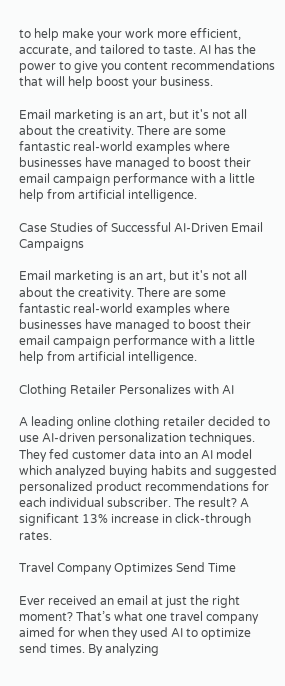to help make your work more efficient, accurate, and tailored to taste. AI has the power to give you content recommendations that will help boost your business.

Email marketing is an art, but it's not all about the creativity. There are some fantastic real-world examples where businesses have managed to boost their email campaign performance with a little help from artificial intelligence.

Case Studies of Successful AI-Driven Email Campaigns

Email marketing is an art, but it's not all about the creativity. There are some fantastic real-world examples where businesses have managed to boost their email campaign performance with a little help from artificial intelligence.

Clothing Retailer Personalizes with AI

A leading online clothing retailer decided to use AI-driven personalization techniques. They fed customer data into an AI model which analyzed buying habits and suggested personalized product recommendations for each individual subscriber. The result? A significant 13% increase in click-through rates.

Travel Company Optimizes Send Time

Ever received an email at just the right moment? That’s what one travel company aimed for when they used AI to optimize send times. By analyzing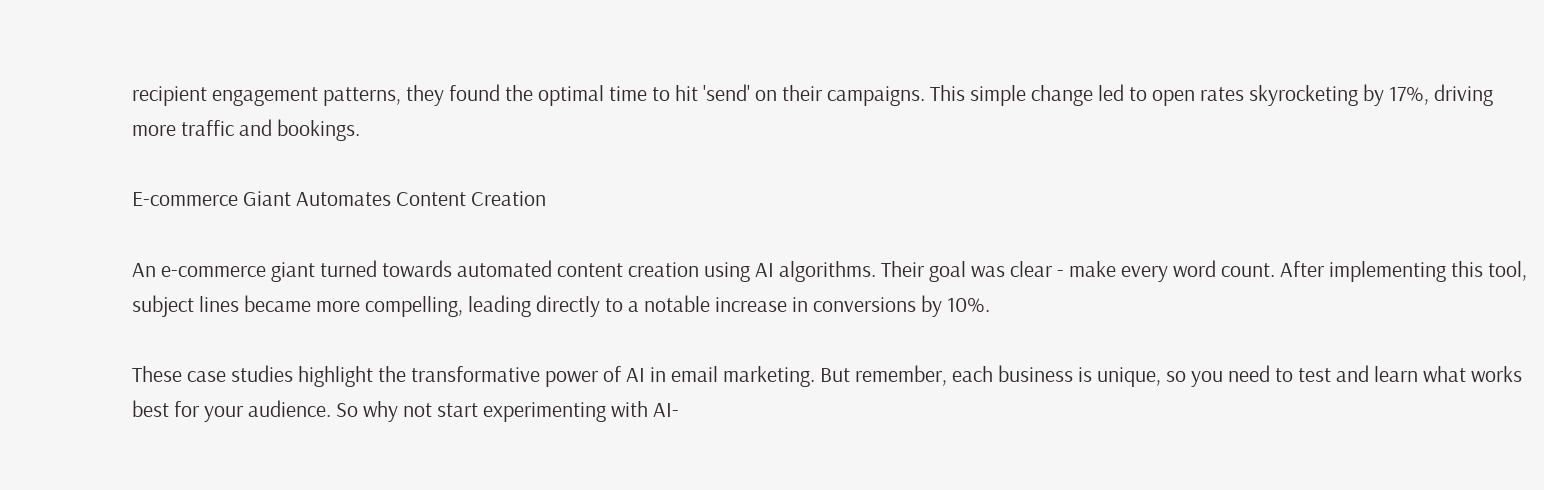recipient engagement patterns, they found the optimal time to hit 'send' on their campaigns. This simple change led to open rates skyrocketing by 17%, driving more traffic and bookings.

E-commerce Giant Automates Content Creation

An e-commerce giant turned towards automated content creation using AI algorithms. Their goal was clear - make every word count. After implementing this tool, subject lines became more compelling, leading directly to a notable increase in conversions by 10%.

These case studies highlight the transformative power of AI in email marketing. But remember, each business is unique, so you need to test and learn what works best for your audience. So why not start experimenting with AI-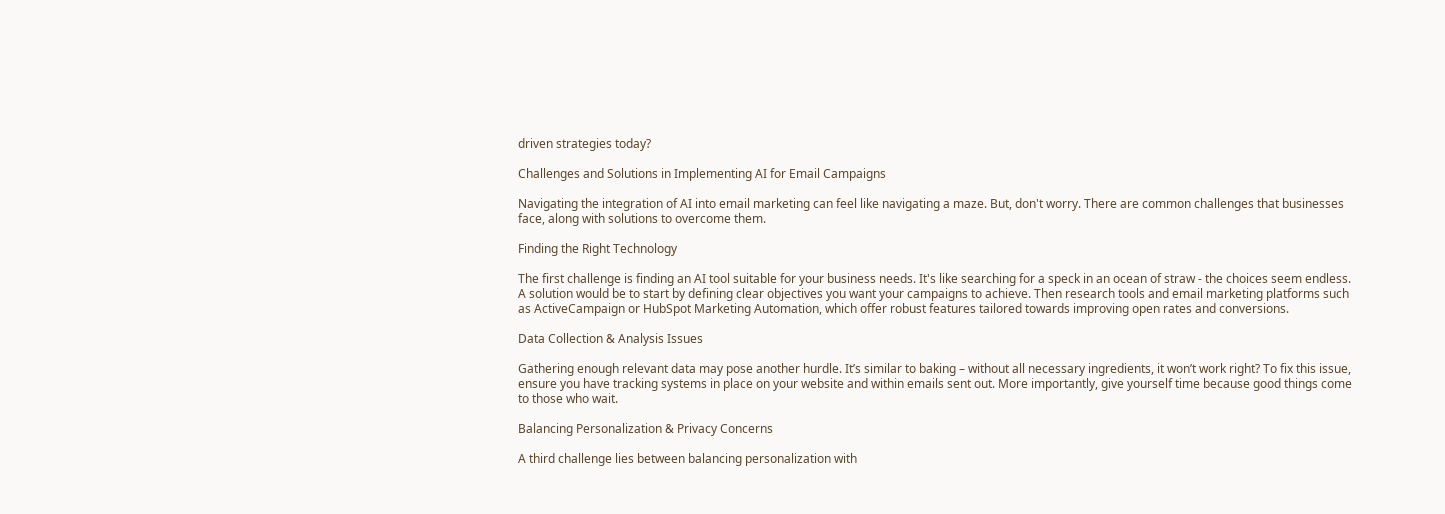driven strategies today?

Challenges and Solutions in Implementing AI for Email Campaigns

Navigating the integration of AI into email marketing can feel like navigating a maze. But, don't worry. There are common challenges that businesses face, along with solutions to overcome them.

Finding the Right Technology

The first challenge is finding an AI tool suitable for your business needs. It's like searching for a speck in an ocean of straw - the choices seem endless. A solution would be to start by defining clear objectives you want your campaigns to achieve. Then research tools and email marketing platforms such as ActiveCampaign or HubSpot Marketing Automation, which offer robust features tailored towards improving open rates and conversions.

Data Collection & Analysis Issues

Gathering enough relevant data may pose another hurdle. It’s similar to baking – without all necessary ingredients, it won’t work right? To fix this issue, ensure you have tracking systems in place on your website and within emails sent out. More importantly, give yourself time because good things come to those who wait.

Balancing Personalization & Privacy Concerns

A third challenge lies between balancing personalization with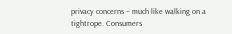privacy concerns – much like walking on a tightrope. Consumers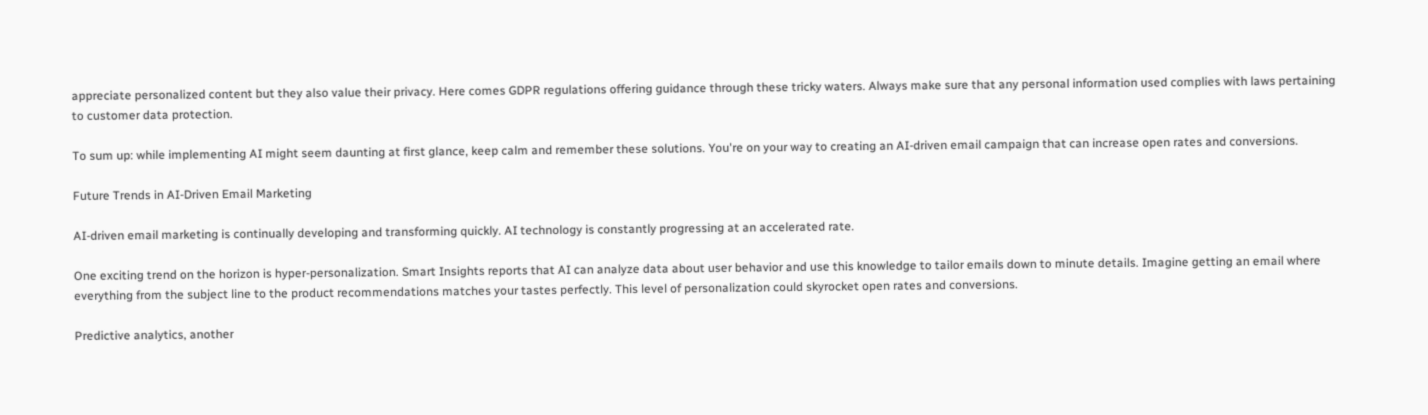appreciate personalized content but they also value their privacy. Here comes GDPR regulations offering guidance through these tricky waters. Always make sure that any personal information used complies with laws pertaining to customer data protection.

To sum up: while implementing AI might seem daunting at first glance, keep calm and remember these solutions. You're on your way to creating an AI-driven email campaign that can increase open rates and conversions.

Future Trends in AI-Driven Email Marketing

AI-driven email marketing is continually developing and transforming quickly. AI technology is constantly progressing at an accelerated rate.

One exciting trend on the horizon is hyper-personalization. Smart Insights reports that AI can analyze data about user behavior and use this knowledge to tailor emails down to minute details. Imagine getting an email where everything from the subject line to the product recommendations matches your tastes perfectly. This level of personalization could skyrocket open rates and conversions.

Predictive analytics, another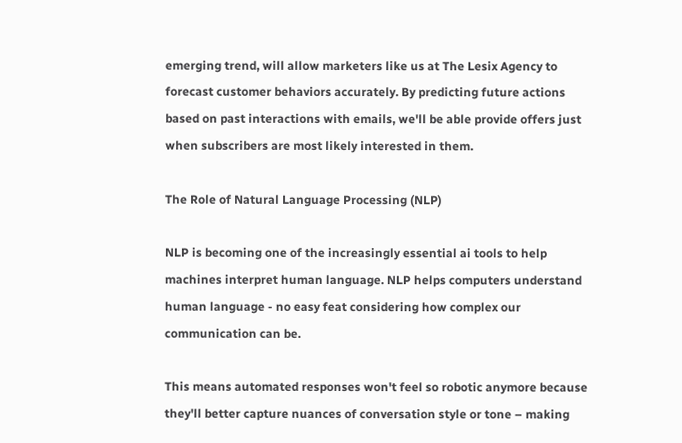emerging trend, will allow marketers like us at The Lesix Agency to forecast customer behaviors accurately. By predicting future actions based on past interactions with emails, we'll be able provide offers just when subscribers are most likely interested in them.

The Role of Natural Language Processing (NLP)

NLP is becoming one of the increasingly essential ai tools to help machines interpret human language. NLP helps computers understand human language - no easy feat considering how complex our communication can be.

This means automated responses won't feel so robotic anymore because they'll better capture nuances of conversation style or tone – making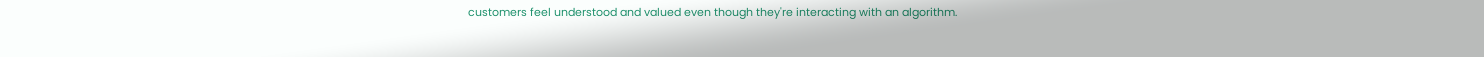customers feel understood and valued even though they're interacting with an algorithm.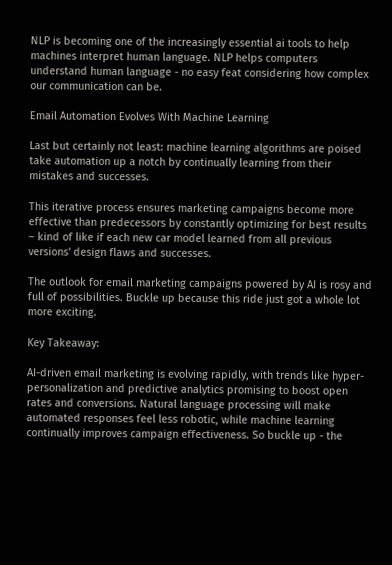NLP is becoming one of the increasingly essential ai tools to help machines interpret human language. NLP helps computers understand human language - no easy feat considering how complex our communication can be.

Email Automation Evolves With Machine Learning

Last but certainly not least: machine learning algorithms are poised take automation up a notch by continually learning from their mistakes and successes.

This iterative process ensures marketing campaigns become more effective than predecessors by constantly optimizing for best results – kind of like if each new car model learned from all previous versions' design flaws and successes.

The outlook for email marketing campaigns powered by AI is rosy and full of possibilities. Buckle up because this ride just got a whole lot more exciting.

Key Takeaway:

AI-driven email marketing is evolving rapidly, with trends like hyper-personalization and predictive analytics promising to boost open rates and conversions. Natural language processing will make automated responses feel less robotic, while machine learning continually improves campaign effectiveness. So buckle up - the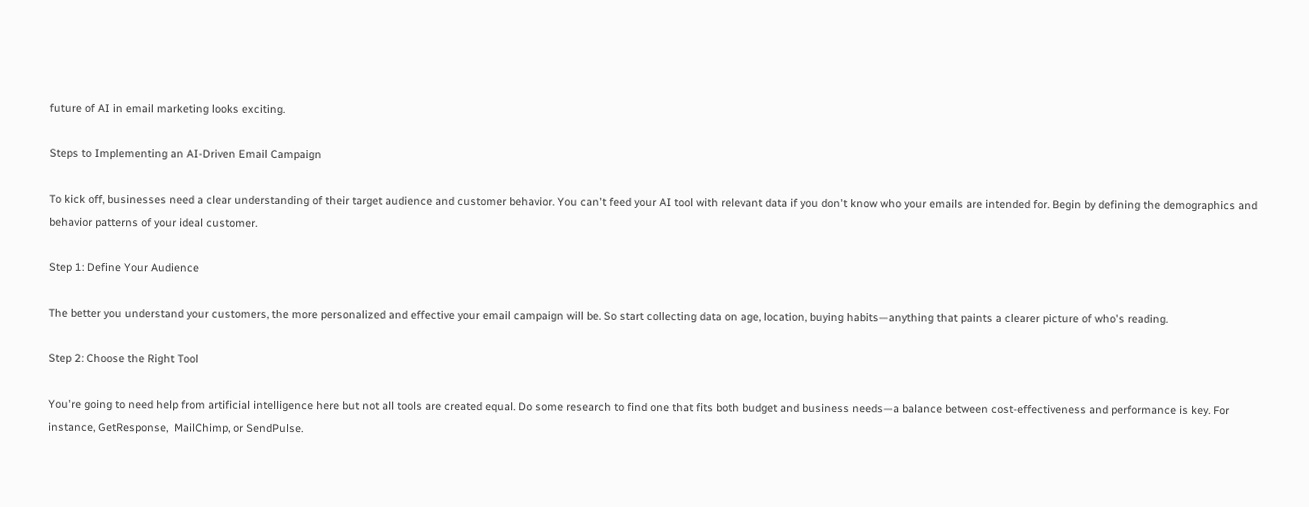future of AI in email marketing looks exciting.

Steps to Implementing an AI-Driven Email Campaign

To kick off, businesses need a clear understanding of their target audience and customer behavior. You can't feed your AI tool with relevant data if you don't know who your emails are intended for. Begin by defining the demographics and behavior patterns of your ideal customer.

Step 1: Define Your Audience

The better you understand your customers, the more personalized and effective your email campaign will be. So start collecting data on age, location, buying habits—anything that paints a clearer picture of who's reading.

Step 2: Choose the Right Tool

You're going to need help from artificial intelligence here but not all tools are created equal. Do some research to find one that fits both budget and business needs—a balance between cost-effectiveness and performance is key. For instance, GetResponse,  MailChimp, or SendPulse.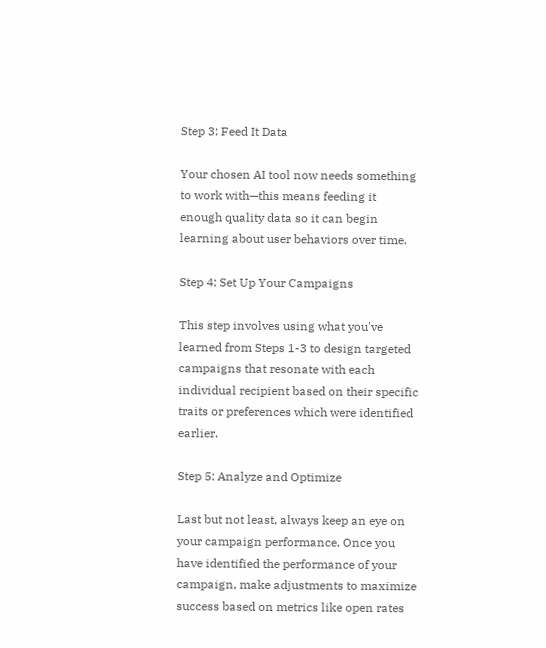Step 3: Feed It Data

Your chosen AI tool now needs something to work with—this means feeding it enough quality data so it can begin learning about user behaviors over time.

Step 4: Set Up Your Campaigns

This step involves using what you've learned from Steps 1-3 to design targeted campaigns that resonate with each individual recipient based on their specific traits or preferences which were identified earlier.

Step 5: Analyze and Optimize

Last but not least, always keep an eye on your campaign performance. Once you have identified the performance of your campaign, make adjustments to maximize success based on metrics like open rates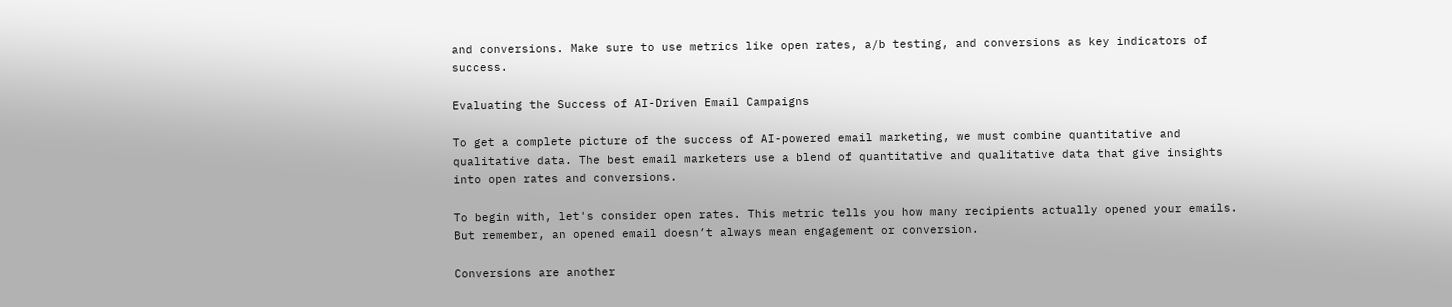and conversions. Make sure to use metrics like open rates, a/b testing, and conversions as key indicators of success.

Evaluating the Success of AI-Driven Email Campaigns

To get a complete picture of the success of AI-powered email marketing, we must combine quantitative and qualitative data. The best email marketers use a blend of quantitative and qualitative data that give insights into open rates and conversions.

To begin with, let's consider open rates. This metric tells you how many recipients actually opened your emails. But remember, an opened email doesn’t always mean engagement or conversion.

Conversions are another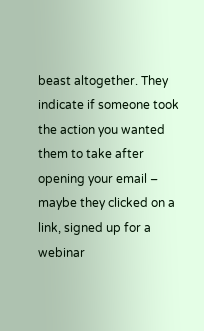beast altogether. They indicate if someone took the action you wanted them to take after opening your email – maybe they clicked on a link, signed up for a webinar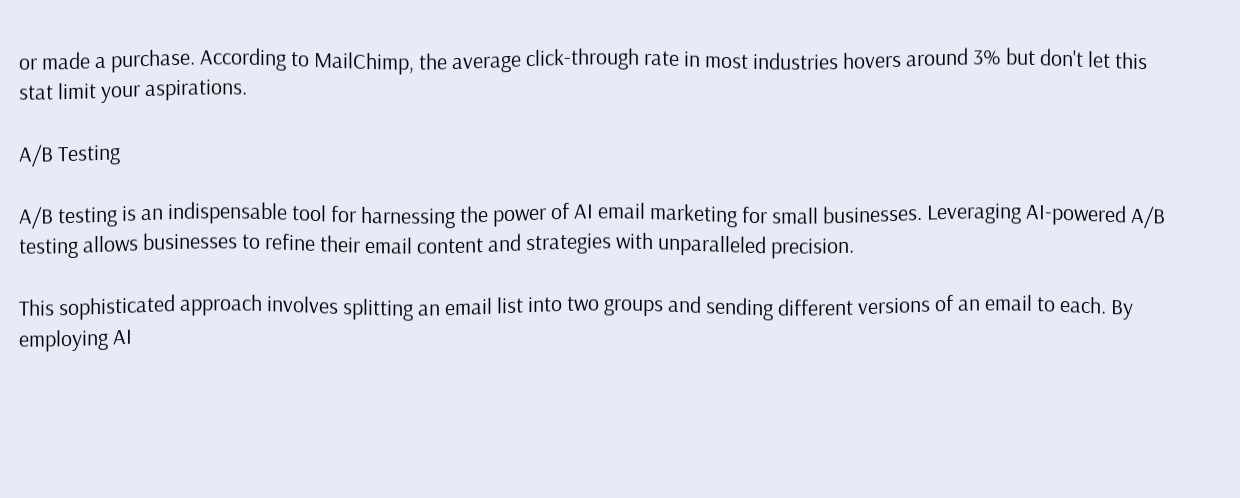or made a purchase. According to MailChimp, the average click-through rate in most industries hovers around 3% but don't let this stat limit your aspirations.

A/B Testing

A/B testing is an indispensable tool for harnessing the power of AI email marketing for small businesses. Leveraging AI-powered A/B testing allows businesses to refine their email content and strategies with unparalleled precision.

This sophisticated approach involves splitting an email list into two groups and sending different versions of an email to each. By employing AI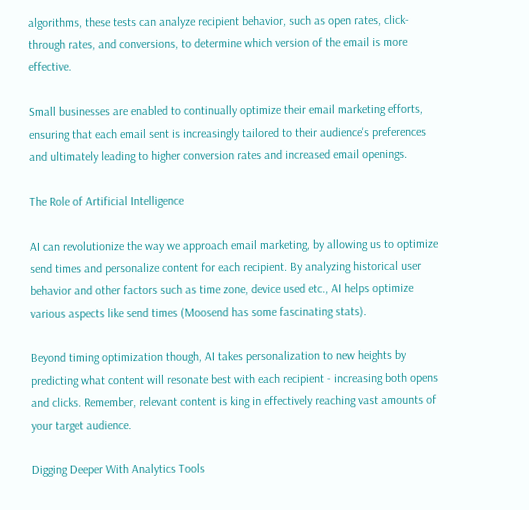algorithms, these tests can analyze recipient behavior, such as open rates, click-through rates, and conversions, to determine which version of the email is more effective.

Small businesses are enabled to continually optimize their email marketing efforts, ensuring that each email sent is increasingly tailored to their audience's preferences and ultimately leading to higher conversion rates and increased email openings.

The Role of Artificial Intelligence

AI can revolutionize the way we approach email marketing, by allowing us to optimize send times and personalize content for each recipient. By analyzing historical user behavior and other factors such as time zone, device used etc., AI helps optimize various aspects like send times (Moosend has some fascinating stats).

Beyond timing optimization though, AI takes personalization to new heights by predicting what content will resonate best with each recipient - increasing both opens and clicks. Remember, relevant content is king in effectively reaching vast amounts of your target audience.

Digging Deeper With Analytics Tools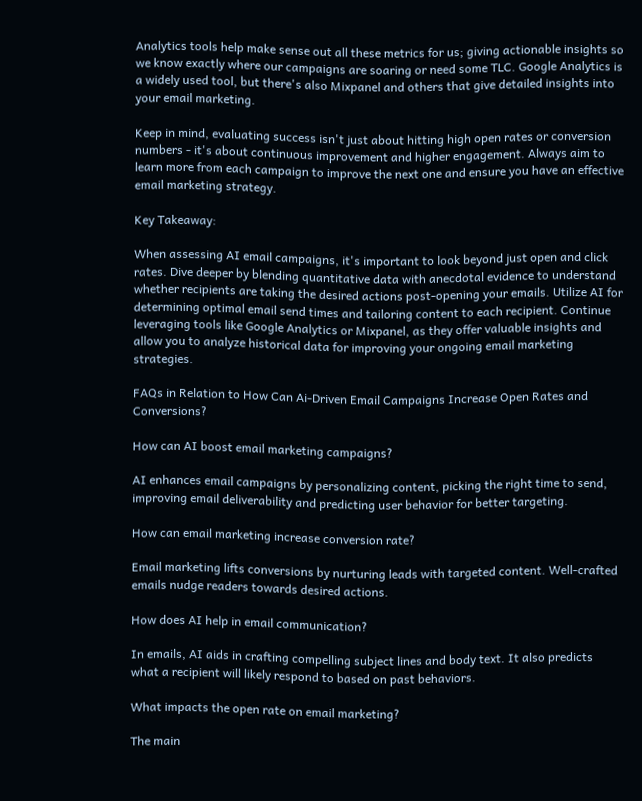Analytics tools help make sense out all these metrics for us; giving actionable insights so we know exactly where our campaigns are soaring or need some TLC. Google Analytics is a widely used tool, but there's also Mixpanel and others that give detailed insights into your email marketing.

Keep in mind, evaluating success isn't just about hitting high open rates or conversion numbers - it's about continuous improvement and higher engagement. Always aim to learn more from each campaign to improve the next one and ensure you have an effective email marketing strategy.

Key Takeaway:

When assessing AI email campaigns, it's important to look beyond just open and click rates. Dive deeper by blending quantitative data with anecdotal evidence to understand whether recipients are taking the desired actions post-opening your emails. Utilize AI for determining optimal email send times and tailoring content to each recipient. Continue leveraging tools like Google Analytics or Mixpanel, as they offer valuable insights and allow you to analyze historical data for improving your ongoing email marketing strategies.

FAQs in Relation to How Can Ai-Driven Email Campaigns Increase Open Rates and Conversions?

How can AI boost email marketing campaigns?

AI enhances email campaigns by personalizing content, picking the right time to send, improving email deliverability and predicting user behavior for better targeting.

How can email marketing increase conversion rate?

Email marketing lifts conversions by nurturing leads with targeted content. Well-crafted emails nudge readers towards desired actions.

How does AI help in email communication?

In emails, AI aids in crafting compelling subject lines and body text. It also predicts what a recipient will likely respond to based on past behaviors.

What impacts the open rate on email marketing?

The main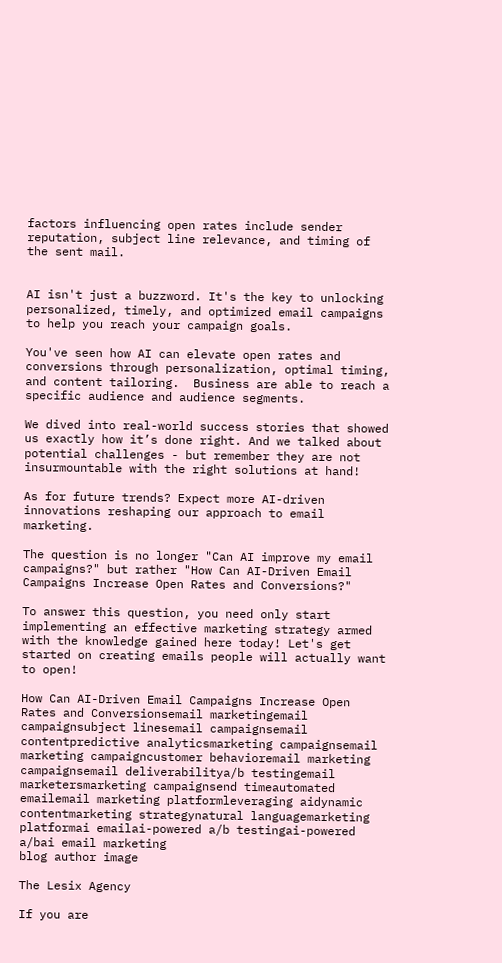factors influencing open rates include sender reputation, subject line relevance, and timing of the sent mail.


AI isn't just a buzzword. It's the key to unlocking personalized, timely, and optimized email campaigns to help you reach your campaign goals.

You've seen how AI can elevate open rates and conversions through personalization, optimal timing, and content tailoring.  Business are able to reach a specific audience and audience segments.

We dived into real-world success stories that showed us exactly how it’s done right. And we talked about potential challenges - but remember they are not insurmountable with the right solutions at hand!

As for future trends? Expect more AI-driven innovations reshaping our approach to email marketing.

The question is no longer "Can AI improve my email campaigns?" but rather "How Can AI-Driven Email Campaigns Increase Open Rates and Conversions?"

To answer this question, you need only start implementing an effective marketing strategy armed with the knowledge gained here today! Let's get started on creating emails people will actually want to open!

How Can AI-Driven Email Campaigns Increase Open Rates and Conversionsemail marketingemail campaignsubject linesemail campaignsemail contentpredictive analyticsmarketing campaignsemail marketing campaigncustomer behavioremail marketing campaignsemail deliverabilitya/b testingemail marketersmarketing campaignsend timeautomated emailemail marketing platformleveraging aidynamic contentmarketing strategynatural languagemarketing platformai emailai-powered a/b testingai-powered a/bai email marketing
blog author image

The Lesix Agency

If you are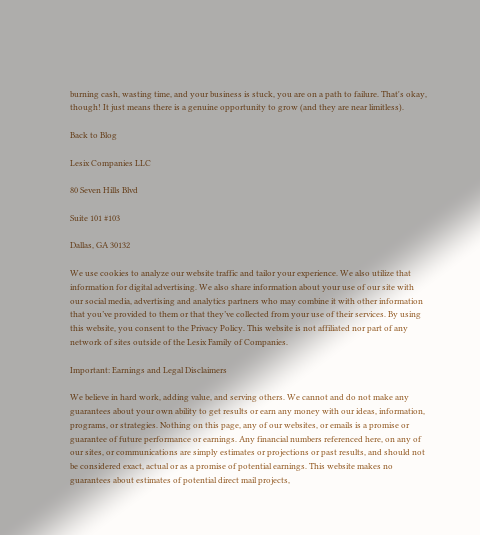burning cash, wasting time, and your business is stuck, you are on a path to failure. That's okay, though! It just means there is a genuine opportunity to grow (and they are near limitless).

Back to Blog

Lesix Companies LLC

80 Seven Hills Blvd

Suite 101 #103

Dallas, GA 30132

We use cookies to analyze our website traffic and tailor your experience. We also utilize that information for digital advertising. We also share information about your use of our site with our social media, advertising and analytics partners who may combine it with other information that you’ve provided to them or that they’ve collected from your use of their services. By using this website, you consent to the Privacy Policy. This website is not affiliated nor part of any network of sites outside of the Lesix Family of Companies.

Important: Earnings and Legal Disclaimers

We believe in hard work, adding value, and serving others. We cannot and do not make any guarantees about your own ability to get results or earn any money with our ideas, information, programs, or strategies. Nothing on this page, any of our websites, or emails is a promise or guarantee of future performance or earnings. Any financial numbers referenced here, on any of our sites, or communications are simply estimates or projections or past results, and should not be considered exact, actual or as a promise of potential earnings. This website makes no guarantees about estimates of potential direct mail projects,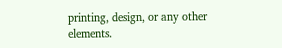printing, design, or any other elements.